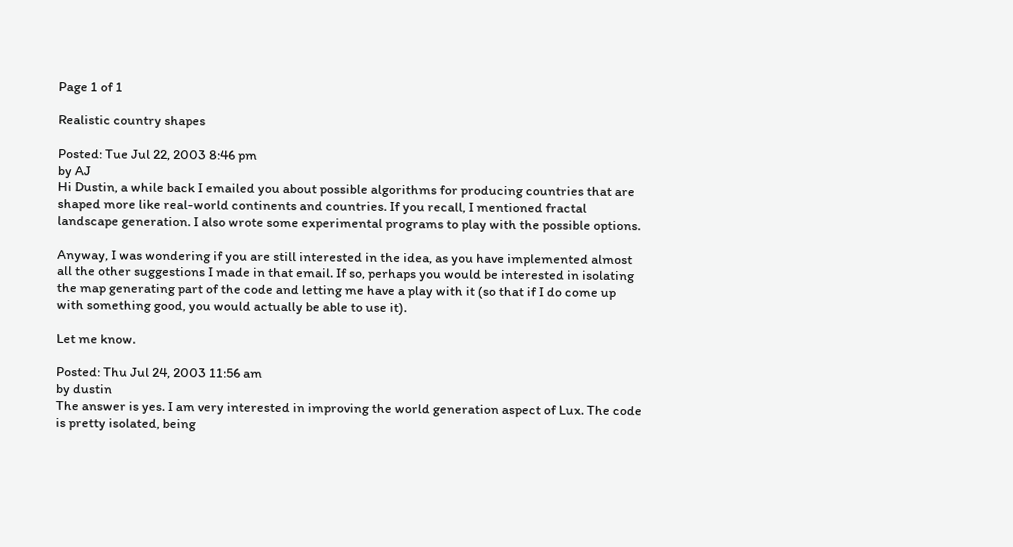Page 1 of 1

Realistic country shapes

Posted: Tue Jul 22, 2003 8:46 pm
by AJ
Hi Dustin, a while back I emailed you about possible algorithms for producing countries that are shaped more like real-world continents and countries. If you recall, I mentioned fractal landscape generation. I also wrote some experimental programs to play with the possible options.

Anyway, I was wondering if you are still interested in the idea, as you have implemented almost all the other suggestions I made in that email. If so, perhaps you would be interested in isolating the map generating part of the code and letting me have a play with it (so that if I do come up with something good, you would actually be able to use it).

Let me know.

Posted: Thu Jul 24, 2003 11:56 am
by dustin
The answer is yes. I am very interested in improving the world generation aspect of Lux. The code is pretty isolated, being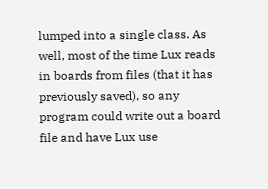lumped into a single class. As well, most of the time Lux reads in boards from files (that it has previously saved), so any program could write out a board file and have Lux use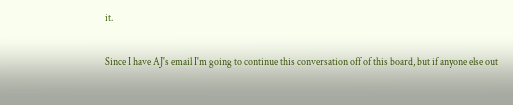it.

Since I have AJ's email I'm going to continue this conversation off of this board, but if anyone else out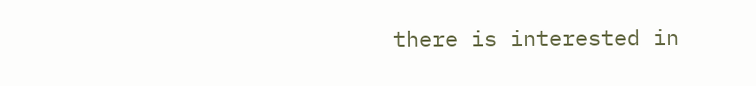there is interested in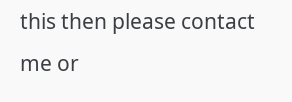this then please contact me or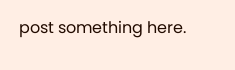post something here.